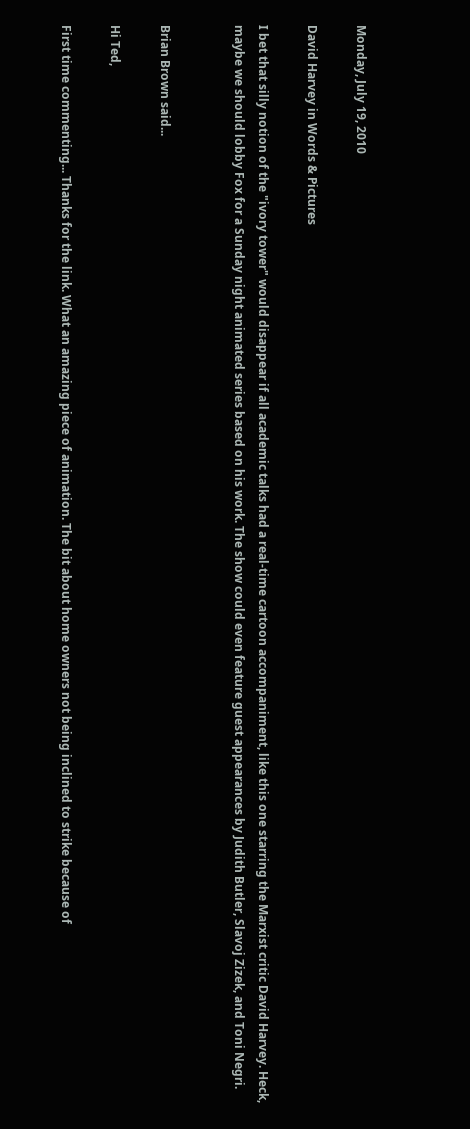Monday, July 19, 2010

David Harvey in Words & Pictures

I bet that silly notion of the "ivory tower" would disappear if all academic talks had a real-time cartoon accompaniment, like this one starring the Marxist critic David Harvey. Heck, maybe we should lobby Fox for a Sunday night animated series based on his work. The show could even feature guest appearances by Judith Butler, Slavoj Zizek, and Toni Negri.


Brian Brown said...

Hi Ted,

First time commenting... Thanks for the link. What an amazing piece of animation. The bit about home owners not being inclined to strike because of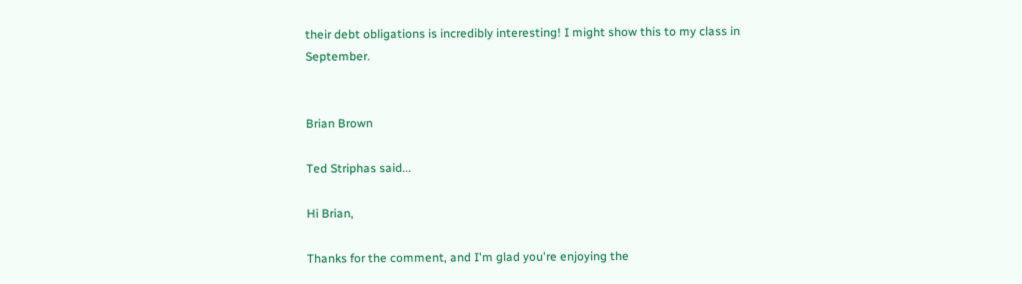their debt obligations is incredibly interesting! I might show this to my class in September.


Brian Brown

Ted Striphas said...

Hi Brian,

Thanks for the comment, and I'm glad you're enjoying the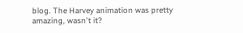blog. The Harvey animation was pretty amazing, wasn't it?